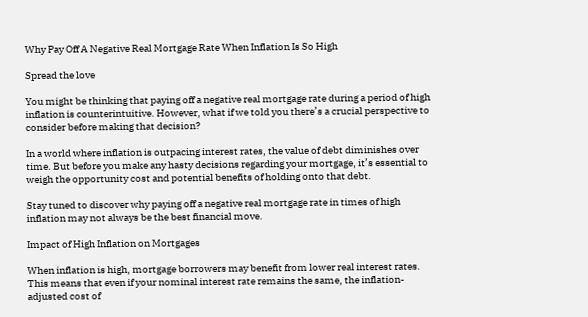Why Pay Off A Negative Real Mortgage Rate When Inflation Is So High

Spread the love

You might be thinking that paying off a negative real mortgage rate during a period of high inflation is counterintuitive. However, what if we told you there’s a crucial perspective to consider before making that decision?

In a world where inflation is outpacing interest rates, the value of debt diminishes over time. But before you make any hasty decisions regarding your mortgage, it’s essential to weigh the opportunity cost and potential benefits of holding onto that debt.

Stay tuned to discover why paying off a negative real mortgage rate in times of high inflation may not always be the best financial move.

Impact of High Inflation on Mortgages

When inflation is high, mortgage borrowers may benefit from lower real interest rates. This means that even if your nominal interest rate remains the same, the inflation-adjusted cost of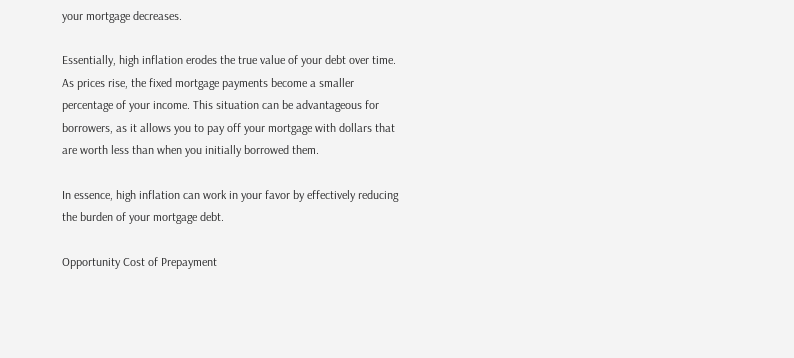your mortgage decreases.

Essentially, high inflation erodes the true value of your debt over time. As prices rise, the fixed mortgage payments become a smaller percentage of your income. This situation can be advantageous for borrowers, as it allows you to pay off your mortgage with dollars that are worth less than when you initially borrowed them.

In essence, high inflation can work in your favor by effectively reducing the burden of your mortgage debt.

Opportunity Cost of Prepayment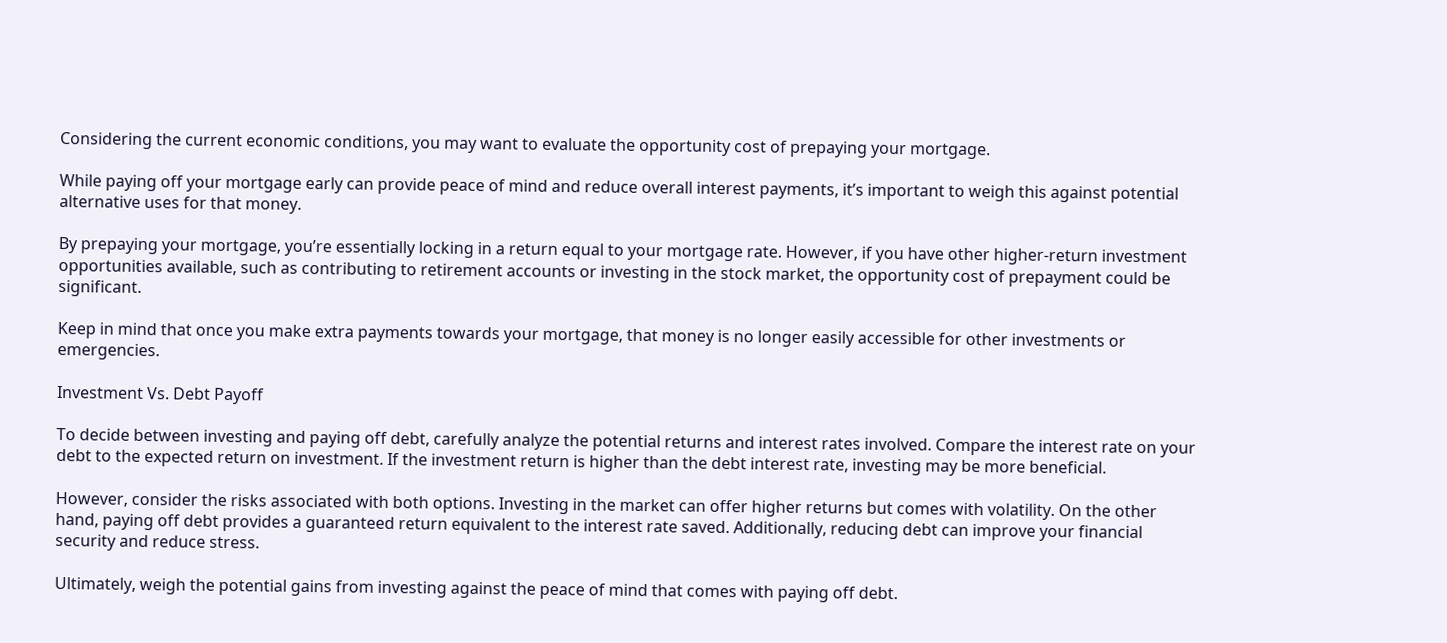Considering the current economic conditions, you may want to evaluate the opportunity cost of prepaying your mortgage.

While paying off your mortgage early can provide peace of mind and reduce overall interest payments, it’s important to weigh this against potential alternative uses for that money.

By prepaying your mortgage, you’re essentially locking in a return equal to your mortgage rate. However, if you have other higher-return investment opportunities available, such as contributing to retirement accounts or investing in the stock market, the opportunity cost of prepayment could be significant.

Keep in mind that once you make extra payments towards your mortgage, that money is no longer easily accessible for other investments or emergencies.

Investment Vs. Debt Payoff

To decide between investing and paying off debt, carefully analyze the potential returns and interest rates involved. Compare the interest rate on your debt to the expected return on investment. If the investment return is higher than the debt interest rate, investing may be more beneficial.

However, consider the risks associated with both options. Investing in the market can offer higher returns but comes with volatility. On the other hand, paying off debt provides a guaranteed return equivalent to the interest rate saved. Additionally, reducing debt can improve your financial security and reduce stress.

Ultimately, weigh the potential gains from investing against the peace of mind that comes with paying off debt.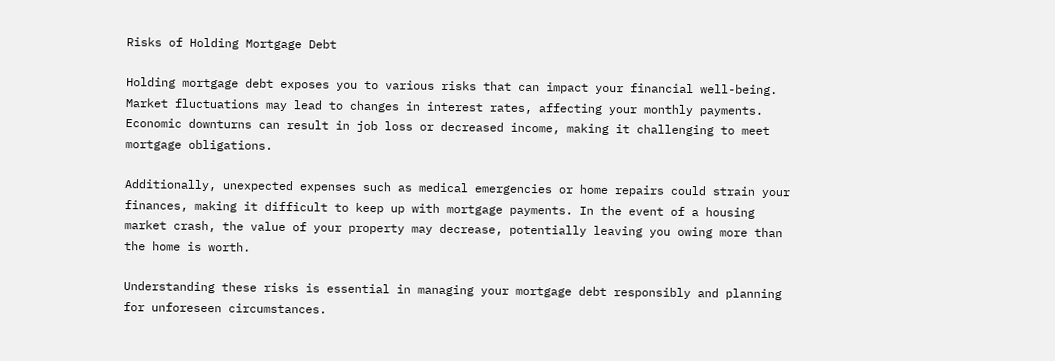Risks of Holding Mortgage Debt

Holding mortgage debt exposes you to various risks that can impact your financial well-being. Market fluctuations may lead to changes in interest rates, affecting your monthly payments. Economic downturns can result in job loss or decreased income, making it challenging to meet mortgage obligations.

Additionally, unexpected expenses such as medical emergencies or home repairs could strain your finances, making it difficult to keep up with mortgage payments. In the event of a housing market crash, the value of your property may decrease, potentially leaving you owing more than the home is worth.

Understanding these risks is essential in managing your mortgage debt responsibly and planning for unforeseen circumstances.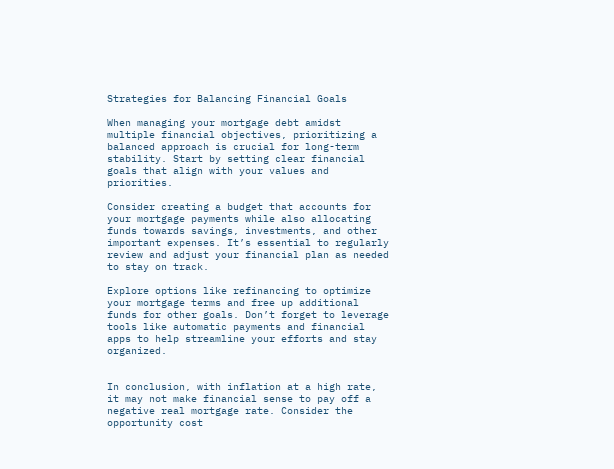Strategies for Balancing Financial Goals

When managing your mortgage debt amidst multiple financial objectives, prioritizing a balanced approach is crucial for long-term stability. Start by setting clear financial goals that align with your values and priorities.

Consider creating a budget that accounts for your mortgage payments while also allocating funds towards savings, investments, and other important expenses. It’s essential to regularly review and adjust your financial plan as needed to stay on track.

Explore options like refinancing to optimize your mortgage terms and free up additional funds for other goals. Don’t forget to leverage tools like automatic payments and financial apps to help streamline your efforts and stay organized.


In conclusion, with inflation at a high rate, it may not make financial sense to pay off a negative real mortgage rate. Consider the opportunity cost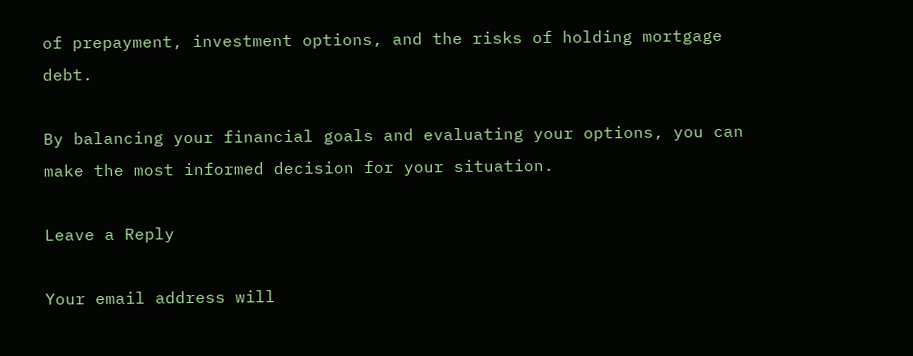of prepayment, investment options, and the risks of holding mortgage debt.

By balancing your financial goals and evaluating your options, you can make the most informed decision for your situation.

Leave a Reply

Your email address will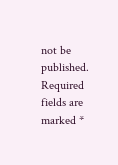not be published. Required fields are marked *